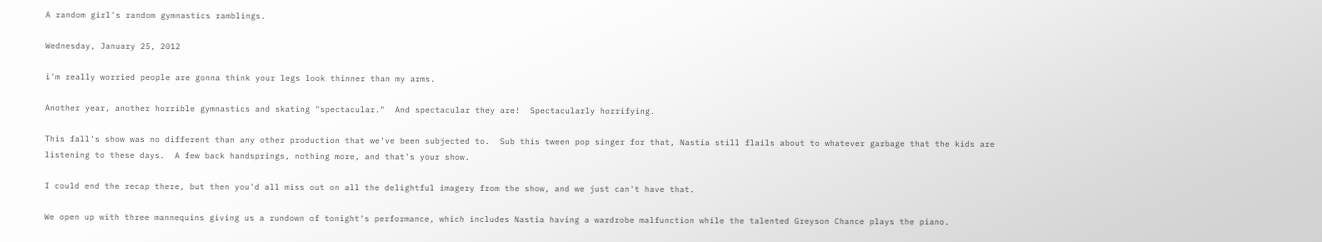A random girl's random gymnastics ramblings.

Wednesday, January 25, 2012

i'm really worried people are gonna think your legs look thinner than my arms.

Another year, another horrible gymnastics and skating "spectacular."  And spectacular they are!  Spectacularly horrifying.

This fall's show was no different than any other production that we've been subjected to.  Sub this tween pop singer for that, Nastia still flails about to whatever garbage that the kids are listening to these days.  A few back handsprings, nothing more, and that's your show.

I could end the recap there, but then you'd all miss out on all the delightful imagery from the show, and we just can't have that.

We open up with three mannequins giving us a rundown of tonight's performance, which includes Nastia having a wardrobe malfunction while the talented Greyson Chance plays the piano.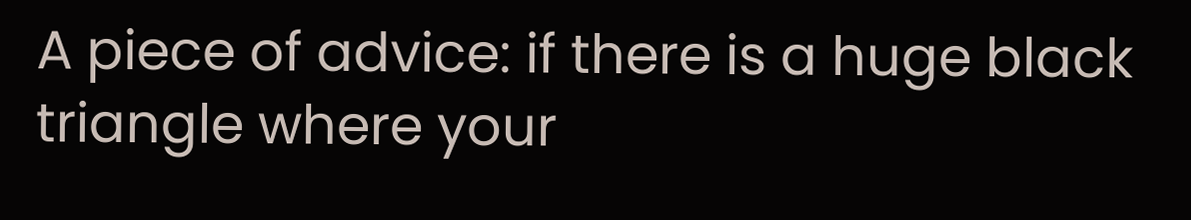A piece of advice: if there is a huge black triangle where your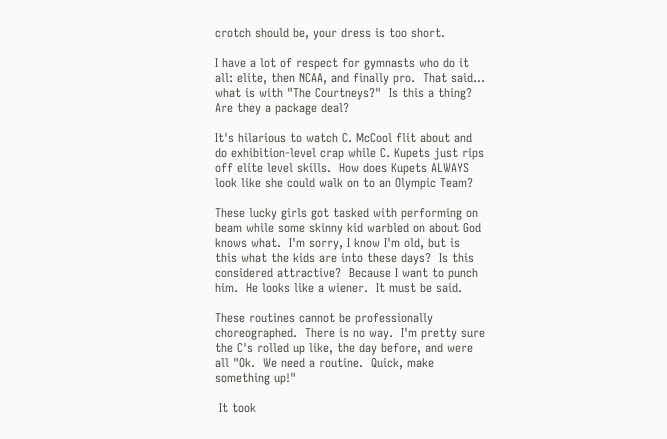crotch should be, your dress is too short.

I have a lot of respect for gymnasts who do it all: elite, then NCAA, and finally pro.  That said... what is with "The Courtneys?"  Is this a thing?  Are they a package deal?

It's hilarious to watch C. McCool flit about and do exhibition-level crap while C. Kupets just rips off elite level skills.  How does Kupets ALWAYS look like she could walk on to an Olympic Team?

These lucky girls got tasked with performing on beam while some skinny kid warbled on about God knows what.  I'm sorry, I know I'm old, but is this what the kids are into these days?  Is this considered attractive?  Because I want to punch him.  He looks like a wiener.  It must be said.

These routines cannot be professionally choreographed.  There is no way.  I'm pretty sure the C's rolled up like, the day before, and were all "Ok.  We need a routine.  Quick, make something up!"

 It took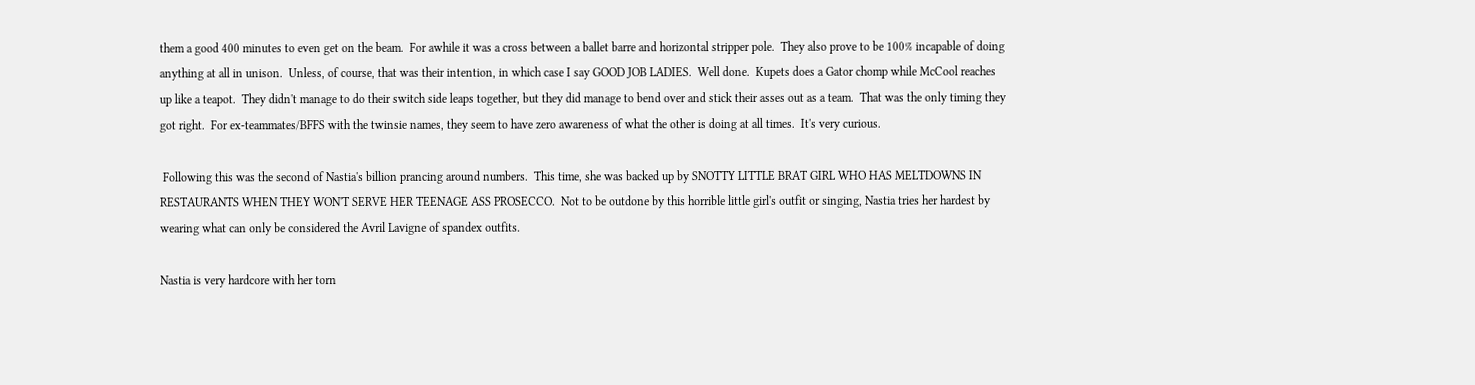them a good 400 minutes to even get on the beam.  For awhile it was a cross between a ballet barre and horizontal stripper pole.  They also prove to be 100% incapable of doing anything at all in unison.  Unless, of course, that was their intention, in which case I say GOOD JOB LADIES.  Well done.  Kupets does a Gator chomp while McCool reaches up like a teapot.  They didn't manage to do their switch side leaps together, but they did manage to bend over and stick their asses out as a team.  That was the only timing they got right.  For ex-teammates/BFFS with the twinsie names, they seem to have zero awareness of what the other is doing at all times.  It's very curious.

 Following this was the second of Nastia's billion prancing around numbers.  This time, she was backed up by SNOTTY LITTLE BRAT GIRL WHO HAS MELTDOWNS IN RESTAURANTS WHEN THEY WON'T SERVE HER TEENAGE ASS PROSECCO.  Not to be outdone by this horrible little girl's outfit or singing, Nastia tries her hardest by wearing what can only be considered the Avril Lavigne of spandex outfits.

Nastia is very hardcore with her torn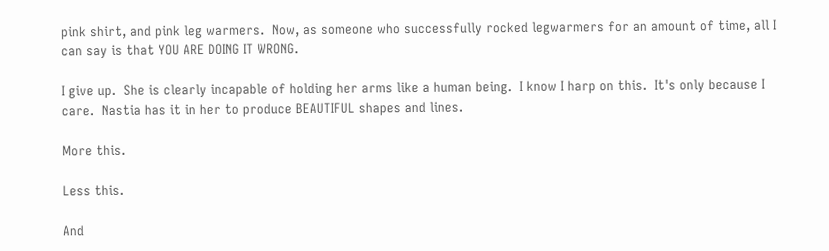pink shirt, and pink leg warmers.  Now, as someone who successfully rocked legwarmers for an amount of time, all I can say is that YOU ARE DOING IT WRONG.

I give up.  She is clearly incapable of holding her arms like a human being.  I know I harp on this.  It's only because I care.  Nastia has it in her to produce BEAUTIFUL shapes and lines.

More this.

Less this.

And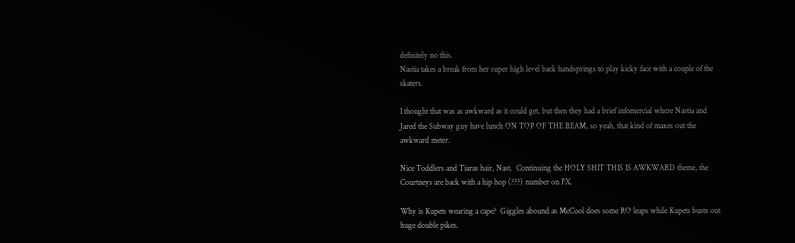definitely no this.
Nastia takes a break from her super high level back handsprings to play kicky face with a couple of the skaters.

I thought that was as awkward as it could get, but then they had a brief infomercial where Nastia and Jared the Subway guy have lunch ON TOP OF THE BEAM, so yeah, that kind of maxes out the awkward meter.

Nice Toddlers and Tiaras hair, Nast.  Continuing the HOLY SHIT THIS IS AWKWARD theme, the Courtneys are back with a hip hop (???) number on FX.

Why is Kupets wearing a cape?  Giggles abound as McCool does some RO leaps while Kupets busts out huge double pikes.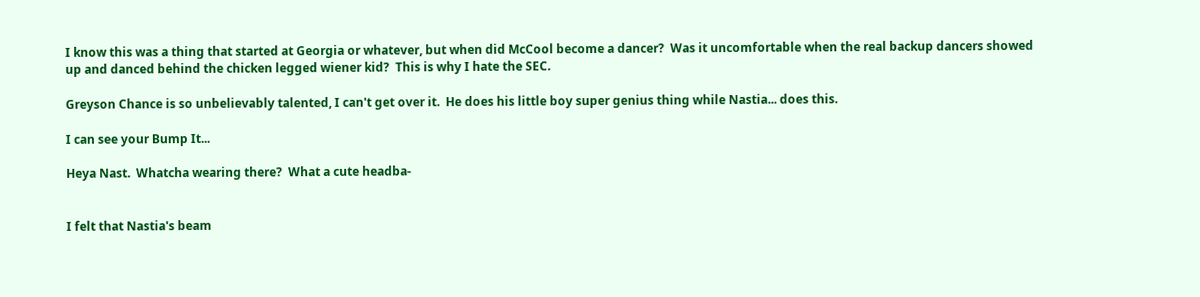I know this was a thing that started at Georgia or whatever, but when did McCool become a dancer?  Was it uncomfortable when the real backup dancers showed up and danced behind the chicken legged wiener kid?  This is why I hate the SEC.

Greyson Chance is so unbelievably talented, I can't get over it.  He does his little boy super genius thing while Nastia... does this.

I can see your Bump It...

Heya Nast.  Whatcha wearing there?  What a cute headba-


I felt that Nastia's beam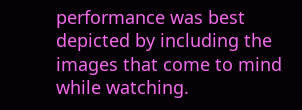performance was best depicted by including the images that come to mind while watching.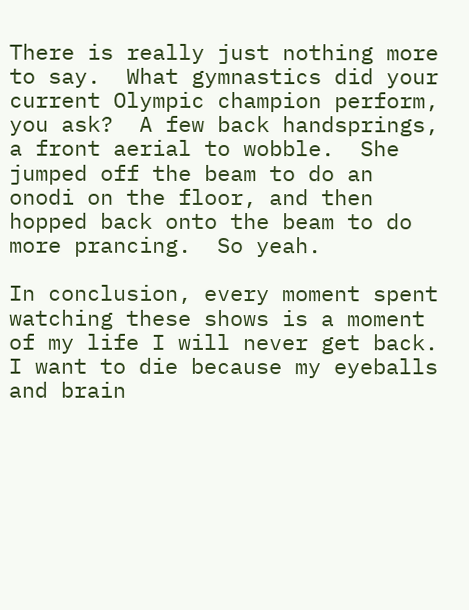There is really just nothing more to say.  What gymnastics did your current Olympic champion perform, you ask?  A few back handsprings, a front aerial to wobble.  She jumped off the beam to do an onodi on the floor, and then hopped back onto the beam to do more prancing.  So yeah.

In conclusion, every moment spent watching these shows is a moment of my life I will never get back.  I want to die because my eyeballs and brain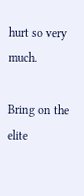hurt so very much.

Bring on the elite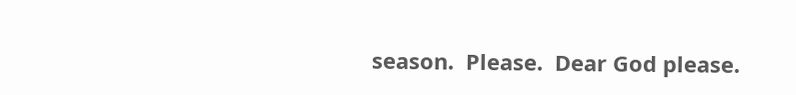season.  Please.  Dear God please.